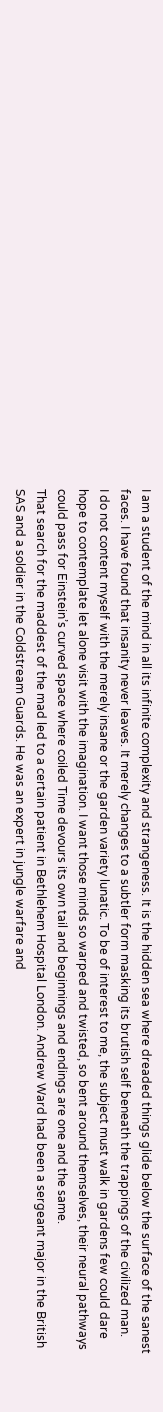I am a student of the mind in all its infinite complexity and strangeness. It is the hidden sea where dreaded things glide below the surface of the sanest faces. I have found that insanity never leaves. It merely changes to a subtler form masking its brutish self beneath the trappings of the civilized man.
I do not content myself with the merely insane or the garden variety lunatic. To be of interest to me, the subject must walk in gardens few could dare hope to contemplate let alone visit with the imagination. I want those minds so warped and twisted, so bent around themselves, their neural pathways could pass for Einstein’s curved space where coiled Time devours its own tail and beginnings and endings are one and the same.
That search for the maddest of the mad led to a certain patient in Bethlehem Hospital London. Andrew Ward had been a sergeant major in the British SAS and a soldier in the Coldstream Guards. He was an expert in jungle warfare and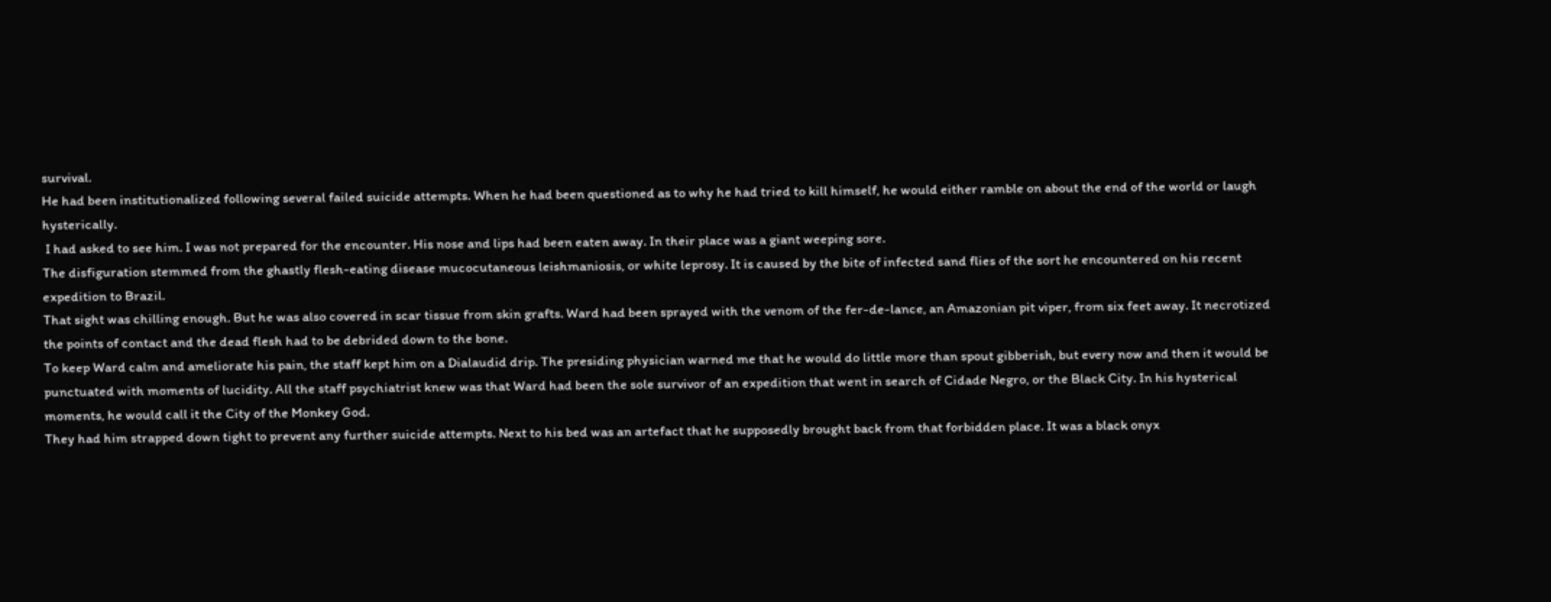survival.
He had been institutionalized following several failed suicide attempts. When he had been questioned as to why he had tried to kill himself, he would either ramble on about the end of the world or laugh hysterically.
 I had asked to see him. I was not prepared for the encounter. His nose and lips had been eaten away. In their place was a giant weeping sore.
The disfiguration stemmed from the ghastly flesh-eating disease mucocutaneous leishmaniosis, or white leprosy. It is caused by the bite of infected sand flies of the sort he encountered on his recent expedition to Brazil.
That sight was chilling enough. But he was also covered in scar tissue from skin grafts. Ward had been sprayed with the venom of the fer-de-lance, an Amazonian pit viper, from six feet away. It necrotized the points of contact and the dead flesh had to be debrided down to the bone.
To keep Ward calm and ameliorate his pain, the staff kept him on a Dialaudid drip. The presiding physician warned me that he would do little more than spout gibberish, but every now and then it would be punctuated with moments of lucidity. All the staff psychiatrist knew was that Ward had been the sole survivor of an expedition that went in search of Cidade Negro, or the Black City. In his hysterical moments, he would call it the City of the Monkey God.
They had him strapped down tight to prevent any further suicide attempts. Next to his bed was an artefact that he supposedly brought back from that forbidden place. It was a black onyx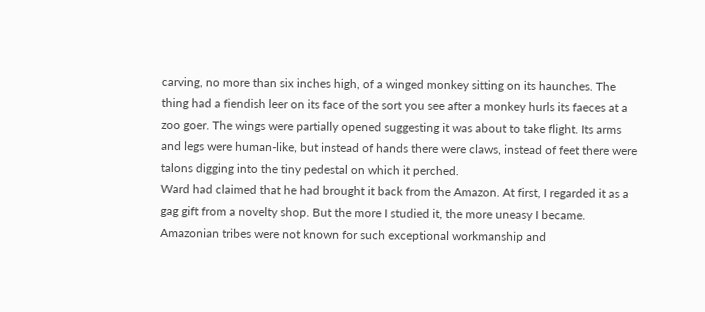carving, no more than six inches high, of a winged monkey sitting on its haunches. The thing had a fiendish leer on its face of the sort you see after a monkey hurls its faeces at a zoo goer. The wings were partially opened suggesting it was about to take flight. Its arms and legs were human-like, but instead of hands there were claws, instead of feet there were talons digging into the tiny pedestal on which it perched.
Ward had claimed that he had brought it back from the Amazon. At first, I regarded it as a gag gift from a novelty shop. But the more I studied it, the more uneasy I became. Amazonian tribes were not known for such exceptional workmanship and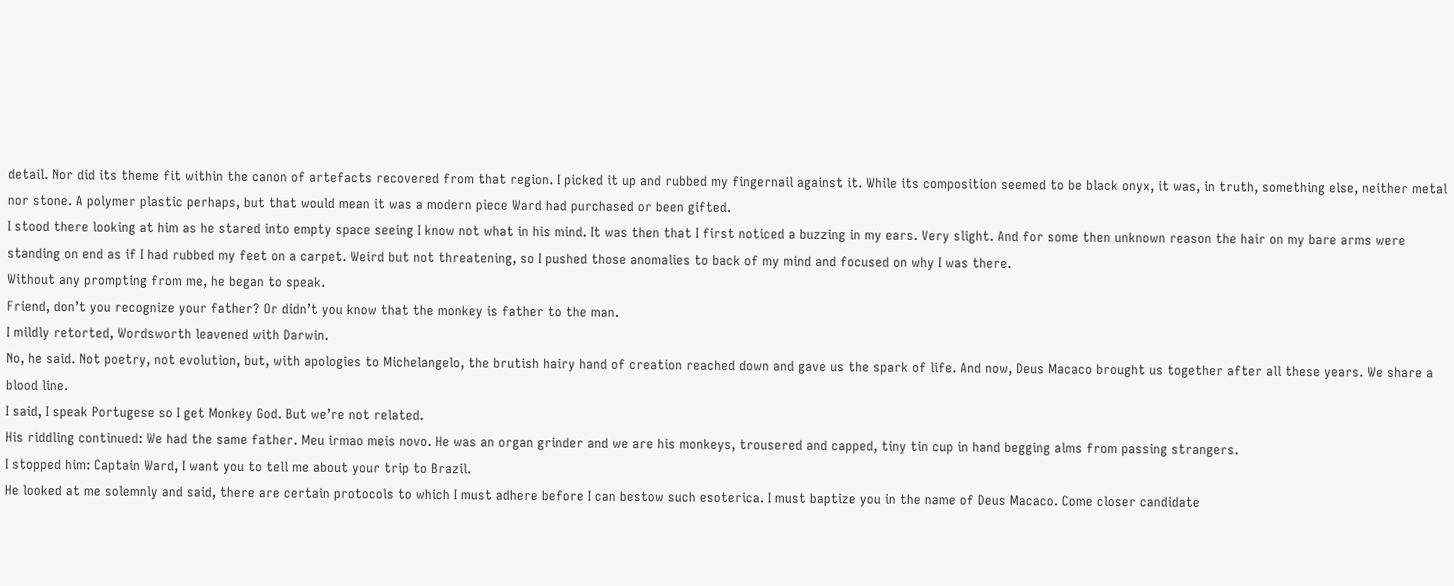detail. Nor did its theme fit within the canon of artefacts recovered from that region. I picked it up and rubbed my fingernail against it. While its composition seemed to be black onyx, it was, in truth, something else, neither metal nor stone. A polymer plastic perhaps, but that would mean it was a modern piece Ward had purchased or been gifted.
I stood there looking at him as he stared into empty space seeing I know not what in his mind. It was then that I first noticed a buzzing in my ears. Very slight. And for some then unknown reason the hair on my bare arms were standing on end as if I had rubbed my feet on a carpet. Weird but not threatening, so I pushed those anomalies to back of my mind and focused on why I was there.
Without any prompting from me, he began to speak.
Friend, don’t you recognize your father? Or didn’t you know that the monkey is father to the man.
I mildly retorted, Wordsworth leavened with Darwin.
No, he said. Not poetry, not evolution, but, with apologies to Michelangelo, the brutish hairy hand of creation reached down and gave us the spark of life. And now, Deus Macaco brought us together after all these years. We share a blood line.
I said, I speak Portugese so I get Monkey God. But we’re not related.
His riddling continued: We had the same father. Meu irmao meis novo. He was an organ grinder and we are his monkeys, trousered and capped, tiny tin cup in hand begging alms from passing strangers.
I stopped him: Captain Ward, I want you to tell me about your trip to Brazil.
He looked at me solemnly and said, there are certain protocols to which I must adhere before I can bestow such esoterica. I must baptize you in the name of Deus Macaco. Come closer candidate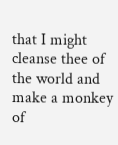that I might cleanse thee of the world and make a monkey of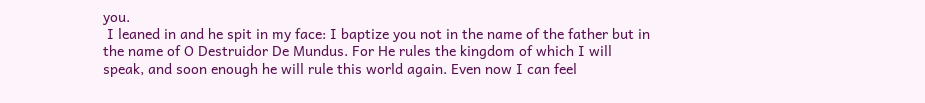you.
 I leaned in and he spit in my face: I baptize you not in the name of the father but in the name of O Destruidor De Mundus. For He rules the kingdom of which I will speak, and soon enough he will rule this world again. Even now I can feel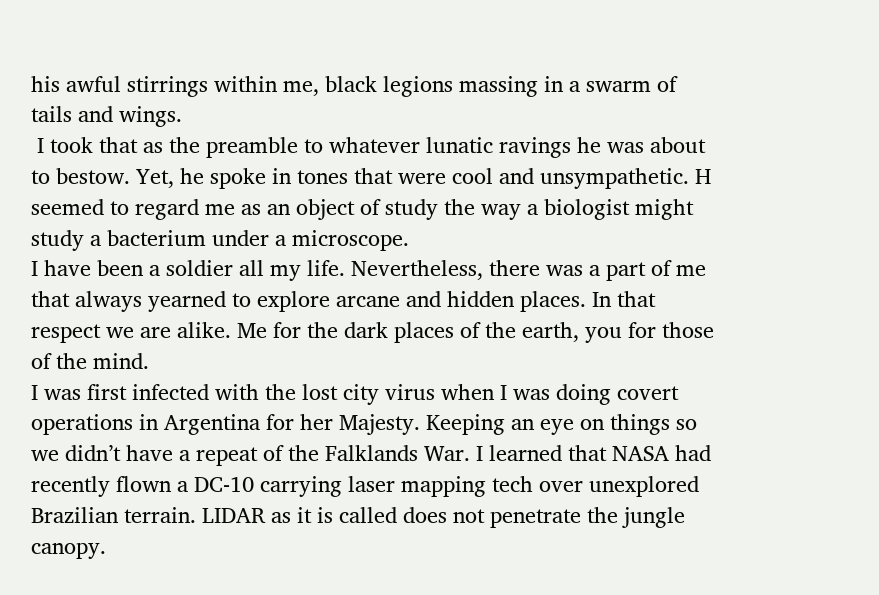his awful stirrings within me, black legions massing in a swarm of tails and wings.
 I took that as the preamble to whatever lunatic ravings he was about to bestow. Yet, he spoke in tones that were cool and unsympathetic. H seemed to regard me as an object of study the way a biologist might study a bacterium under a microscope.
I have been a soldier all my life. Nevertheless, there was a part of me that always yearned to explore arcane and hidden places. In that respect we are alike. Me for the dark places of the earth, you for those of the mind.
I was first infected with the lost city virus when I was doing covert operations in Argentina for her Majesty. Keeping an eye on things so we didn’t have a repeat of the Falklands War. I learned that NASA had recently flown a DC-10 carrying laser mapping tech over unexplored Brazilian terrain. LIDAR as it is called does not penetrate the jungle canopy.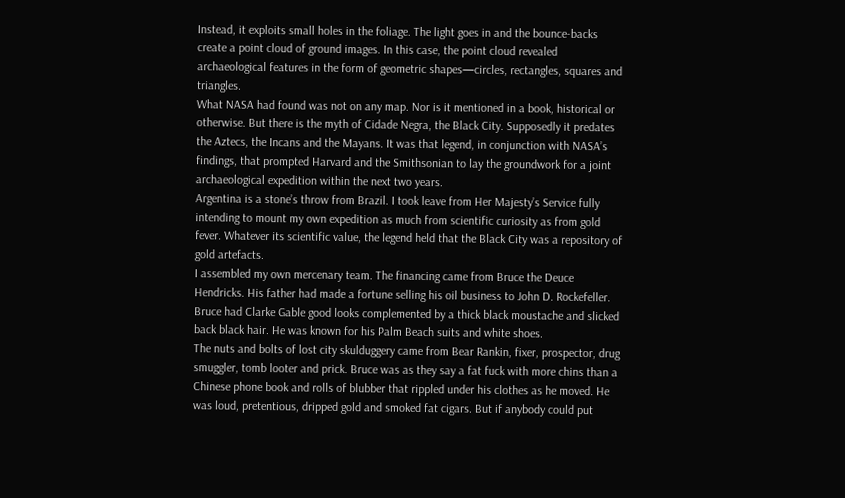Instead, it exploits small holes in the foliage. The light goes in and the bounce-backs create a point cloud of ground images. In this case, the point cloud revealed archaeological features in the form of geometric shapes—circles, rectangles, squares and triangles.
What NASA had found was not on any map. Nor is it mentioned in a book, historical or otherwise. But there is the myth of Cidade Negra, the Black City. Supposedly it predates the Aztecs, the Incans and the Mayans. It was that legend, in conjunction with NASA’s findings, that prompted Harvard and the Smithsonian to lay the groundwork for a joint archaeological expedition within the next two years.
Argentina is a stone’s throw from Brazil. I took leave from Her Majesty’s Service fully intending to mount my own expedition as much from scientific curiosity as from gold fever. Whatever its scientific value, the legend held that the Black City was a repository of gold artefacts.
I assembled my own mercenary team. The financing came from Bruce the Deuce Hendricks. His father had made a fortune selling his oil business to John D. Rockefeller. Bruce had Clarke Gable good looks complemented by a thick black moustache and slicked back black hair. He was known for his Palm Beach suits and white shoes.
The nuts and bolts of lost city skulduggery came from Bear Rankin, fixer, prospector, drug smuggler, tomb looter and prick. Bruce was as they say a fat fuck with more chins than a Chinese phone book and rolls of blubber that rippled under his clothes as he moved. He was loud, pretentious, dripped gold and smoked fat cigars. But if anybody could put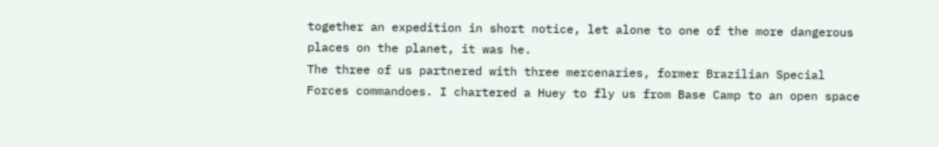together an expedition in short notice, let alone to one of the more dangerous places on the planet, it was he.
The three of us partnered with three mercenaries, former Brazilian Special Forces commandoes. I chartered a Huey to fly us from Base Camp to an open space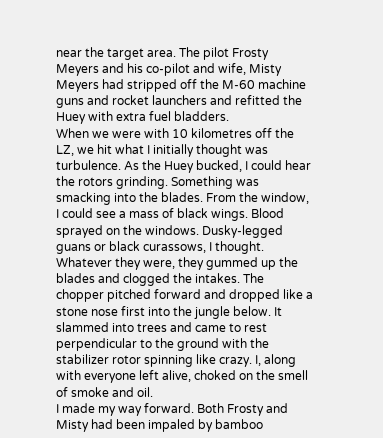near the target area. The pilot Frosty Meyers and his co-pilot and wife, Misty Meyers had stripped off the M-60 machine guns and rocket launchers and refitted the Huey with extra fuel bladders.
When we were with 10 kilometres off the LZ, we hit what I initially thought was turbulence. As the Huey bucked, I could hear the rotors grinding. Something was smacking into the blades. From the window, I could see a mass of black wings. Blood sprayed on the windows. Dusky-legged guans or black curassows, I thought.
Whatever they were, they gummed up the blades and clogged the intakes. The chopper pitched forward and dropped like a stone nose first into the jungle below. It slammed into trees and came to rest perpendicular to the ground with the stabilizer rotor spinning like crazy. I, along with everyone left alive, choked on the smell of smoke and oil.
I made my way forward. Both Frosty and Misty had been impaled by bamboo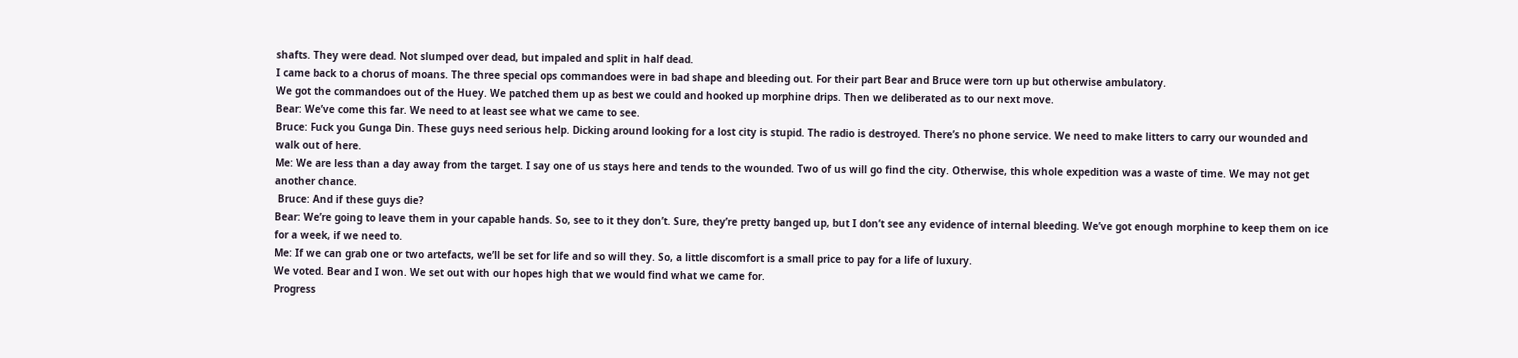shafts. They were dead. Not slumped over dead, but impaled and split in half dead.
I came back to a chorus of moans. The three special ops commandoes were in bad shape and bleeding out. For their part Bear and Bruce were torn up but otherwise ambulatory.
We got the commandoes out of the Huey. We patched them up as best we could and hooked up morphine drips. Then we deliberated as to our next move.
Bear: We’ve come this far. We need to at least see what we came to see.
Bruce: Fuck you Gunga Din. These guys need serious help. Dicking around looking for a lost city is stupid. The radio is destroyed. There’s no phone service. We need to make litters to carry our wounded and walk out of here.
Me: We are less than a day away from the target. I say one of us stays here and tends to the wounded. Two of us will go find the city. Otherwise, this whole expedition was a waste of time. We may not get another chance.
 Bruce: And if these guys die?
Bear: We’re going to leave them in your capable hands. So, see to it they don’t. Sure, they’re pretty banged up, but I don’t see any evidence of internal bleeding. We’ve got enough morphine to keep them on ice for a week, if we need to.
Me: If we can grab one or two artefacts, we’ll be set for life and so will they. So, a little discomfort is a small price to pay for a life of luxury.
We voted. Bear and I won. We set out with our hopes high that we would find what we came for.
Progress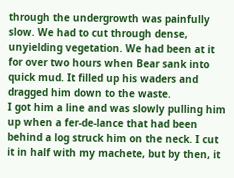through the undergrowth was painfully slow. We had to cut through dense, unyielding vegetation. We had been at it for over two hours when Bear sank into quick mud. It filled up his waders and dragged him down to the waste.
I got him a line and was slowly pulling him up when a fer-de-lance that had been behind a log struck him on the neck. I cut it in half with my machete, but by then, it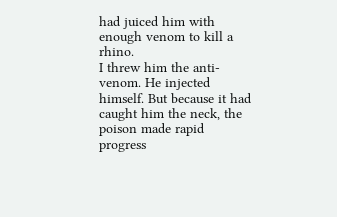had juiced him with enough venom to kill a rhino.
I threw him the anti-venom. He injected himself. But because it had caught him the neck, the poison made rapid progress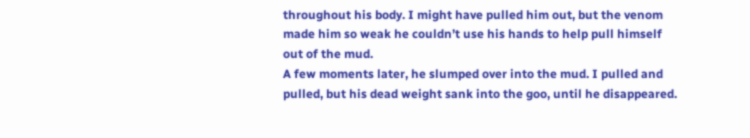throughout his body. I might have pulled him out, but the venom made him so weak he couldn’t use his hands to help pull himself out of the mud.
A few moments later, he slumped over into the mud. I pulled and pulled, but his dead weight sank into the goo, until he disappeared.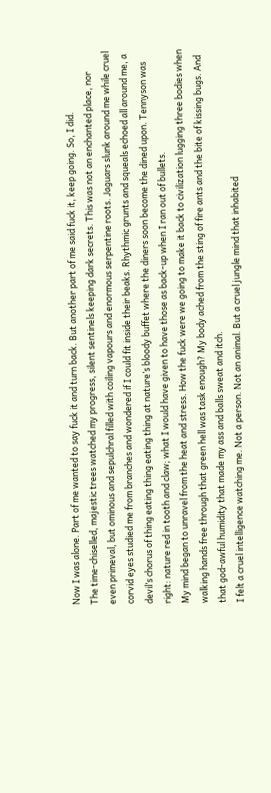Now I was alone. Part of me wanted to say fuck it and turn back. But another part of me said fuck it, keep going. So, I did.
The time-chiselled, majestic trees watched my progress, silent sentinels keeping dark secrets. This was not an enchanted place, nor even primeval, but ominous and sepulchral filled with coiling vapours and enormous serpentine roots. Jaguars slunk around me while cruel corvid eyes studied me from branches and wondered if I could fit inside their beaks. Rhythmic grunts and squeals echoed all around me, a devil’s chorus of thing eating thing eating thing at nature’s bloody buffet where the diners soon become the dined upon. Tennyson was right: nature red in tooth and claw; what I would have given to have those as back-up when I ran out of bullets.
My mind began to unravel from the heat and stress. How the fuck were we going to make it back to civilization lugging three bodies when walking hands free through that green hell was task enough? My body ached from the sting of fire ants and the bite of kissing bugs. And that god-awful humidity that made my ass and balls sweat and itch.
I felt a cruel intelligence watching me. Not a person. Not an animal. But a cruel jungle mind that inhabited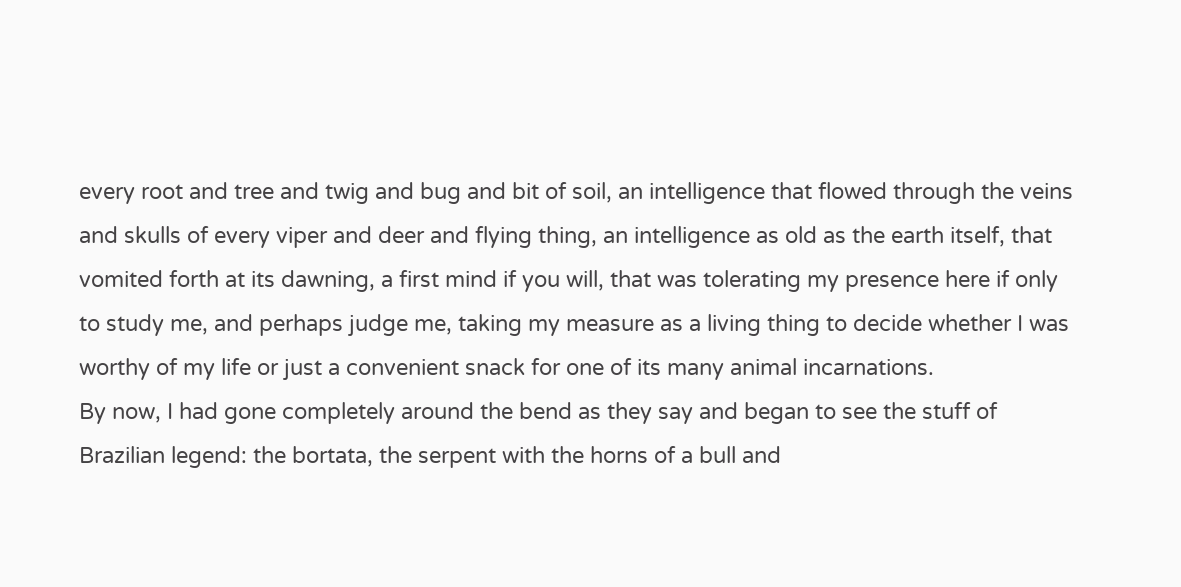every root and tree and twig and bug and bit of soil, an intelligence that flowed through the veins and skulls of every viper and deer and flying thing, an intelligence as old as the earth itself, that vomited forth at its dawning, a first mind if you will, that was tolerating my presence here if only to study me, and perhaps judge me, taking my measure as a living thing to decide whether I was worthy of my life or just a convenient snack for one of its many animal incarnations.
By now, I had gone completely around the bend as they say and began to see the stuff of Brazilian legend: the bortata, the serpent with the horns of a bull and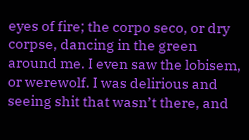eyes of fire; the corpo seco, or dry corpse, dancing in the green around me. I even saw the lobisem, or werewolf. I was delirious and seeing shit that wasn’t there, and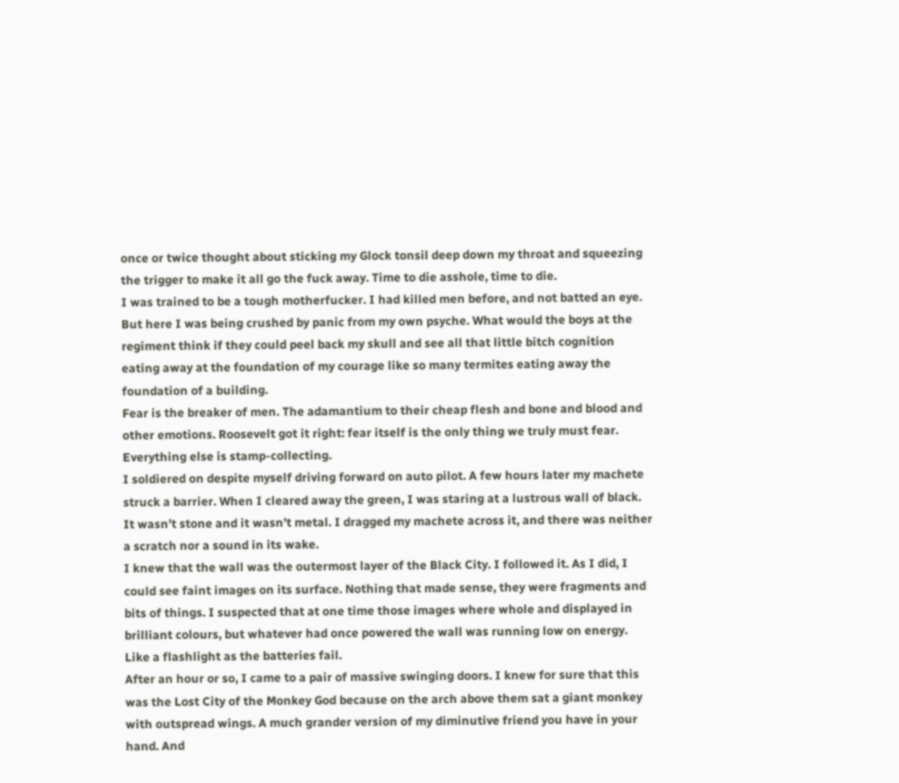once or twice thought about sticking my Glock tonsil deep down my throat and squeezing the trigger to make it all go the fuck away. Time to die asshole, time to die.
I was trained to be a tough motherfucker. I had killed men before, and not batted an eye. But here I was being crushed by panic from my own psyche. What would the boys at the regiment think if they could peel back my skull and see all that little bitch cognition eating away at the foundation of my courage like so many termites eating away the foundation of a building.
Fear is the breaker of men. The adamantium to their cheap flesh and bone and blood and other emotions. Roosevelt got it right: fear itself is the only thing we truly must fear. Everything else is stamp-collecting.
I soldiered on despite myself driving forward on auto pilot. A few hours later my machete struck a barrier. When I cleared away the green, I was staring at a lustrous wall of black. It wasn’t stone and it wasn’t metal. I dragged my machete across it, and there was neither a scratch nor a sound in its wake.
I knew that the wall was the outermost layer of the Black City. I followed it. As I did, I could see faint images on its surface. Nothing that made sense, they were fragments and bits of things. I suspected that at one time those images where whole and displayed in brilliant colours, but whatever had once powered the wall was running low on energy. Like a flashlight as the batteries fail.
After an hour or so, I came to a pair of massive swinging doors. I knew for sure that this was the Lost City of the Monkey God because on the arch above them sat a giant monkey with outspread wings. A much grander version of my diminutive friend you have in your hand. And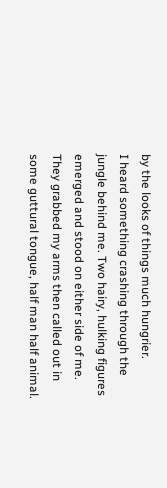by the looks of things much hungrier.
I heard something crashing through the jungle behind me. Two hairy, hulking figures emerged and stood on either side of me. They grabbed my arms then called out in some guttural tongue, half man half animal.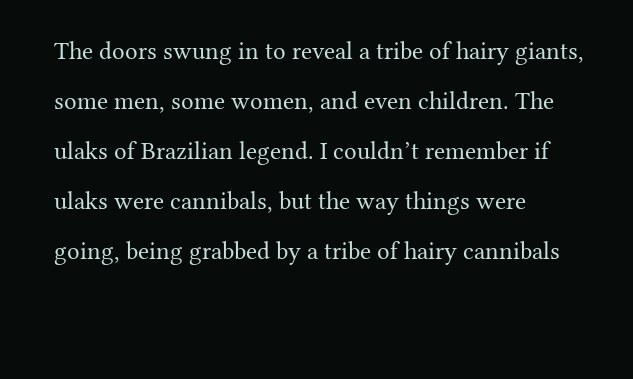The doors swung in to reveal a tribe of hairy giants, some men, some women, and even children. The ulaks of Brazilian legend. I couldn’t remember if ulaks were cannibals, but the way things were going, being grabbed by a tribe of hairy cannibals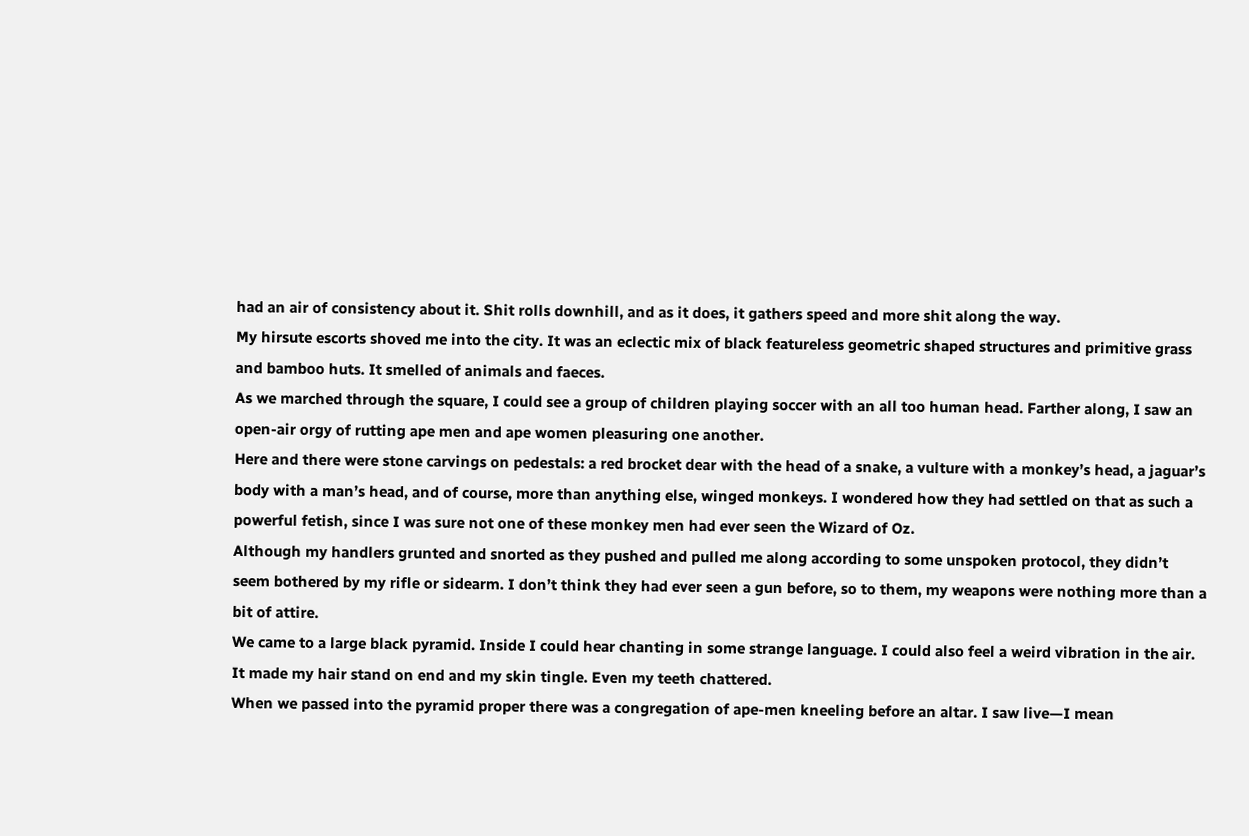had an air of consistency about it. Shit rolls downhill, and as it does, it gathers speed and more shit along the way.
My hirsute escorts shoved me into the city. It was an eclectic mix of black featureless geometric shaped structures and primitive grass and bamboo huts. It smelled of animals and faeces.
As we marched through the square, I could see a group of children playing soccer with an all too human head. Farther along, I saw an open-air orgy of rutting ape men and ape women pleasuring one another.
Here and there were stone carvings on pedestals: a red brocket dear with the head of a snake, a vulture with a monkey’s head, a jaguar’s body with a man’s head, and of course, more than anything else, winged monkeys. I wondered how they had settled on that as such a powerful fetish, since I was sure not one of these monkey men had ever seen the Wizard of Oz.
Although my handlers grunted and snorted as they pushed and pulled me along according to some unspoken protocol, they didn’t seem bothered by my rifle or sidearm. I don’t think they had ever seen a gun before, so to them, my weapons were nothing more than a bit of attire.
We came to a large black pyramid. Inside I could hear chanting in some strange language. I could also feel a weird vibration in the air. It made my hair stand on end and my skin tingle. Even my teeth chattered.
When we passed into the pyramid proper there was a congregation of ape-men kneeling before an altar. I saw live—I mean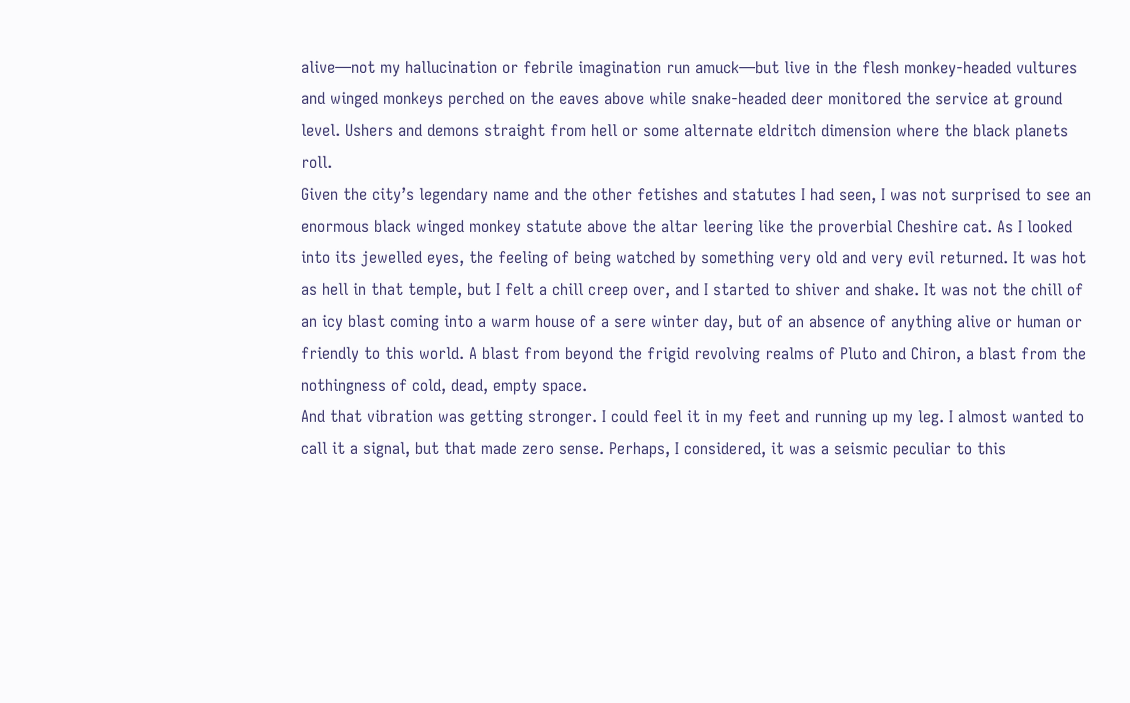alive—not my hallucination or febrile imagination run amuck—but live in the flesh monkey-headed vultures and winged monkeys perched on the eaves above while snake-headed deer monitored the service at ground level. Ushers and demons straight from hell or some alternate eldritch dimension where the black planets roll.
Given the city’s legendary name and the other fetishes and statutes I had seen, I was not surprised to see an enormous black winged monkey statute above the altar leering like the proverbial Cheshire cat. As I looked into its jewelled eyes, the feeling of being watched by something very old and very evil returned. It was hot as hell in that temple, but I felt a chill creep over, and I started to shiver and shake. It was not the chill of an icy blast coming into a warm house of a sere winter day, but of an absence of anything alive or human or friendly to this world. A blast from beyond the frigid revolving realms of Pluto and Chiron, a blast from the nothingness of cold, dead, empty space.
And that vibration was getting stronger. I could feel it in my feet and running up my leg. I almost wanted to call it a signal, but that made zero sense. Perhaps, I considered, it was a seismic peculiar to this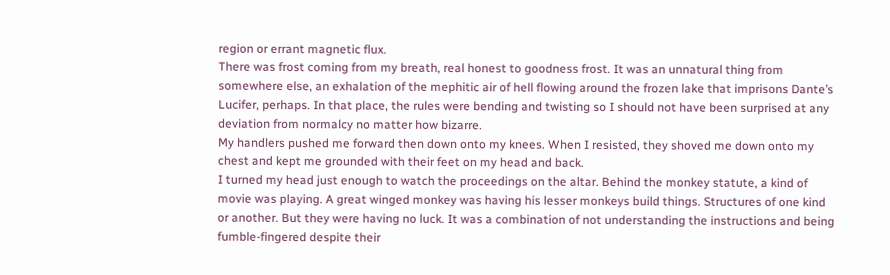region or errant magnetic flux.
There was frost coming from my breath, real honest to goodness frost. It was an unnatural thing from somewhere else, an exhalation of the mephitic air of hell flowing around the frozen lake that imprisons Dante’s Lucifer, perhaps. In that place, the rules were bending and twisting so I should not have been surprised at any deviation from normalcy no matter how bizarre.
My handlers pushed me forward then down onto my knees. When I resisted, they shoved me down onto my chest and kept me grounded with their feet on my head and back.
I turned my head just enough to watch the proceedings on the altar. Behind the monkey statute, a kind of movie was playing. A great winged monkey was having his lesser monkeys build things. Structures of one kind or another. But they were having no luck. It was a combination of not understanding the instructions and being fumble-fingered despite their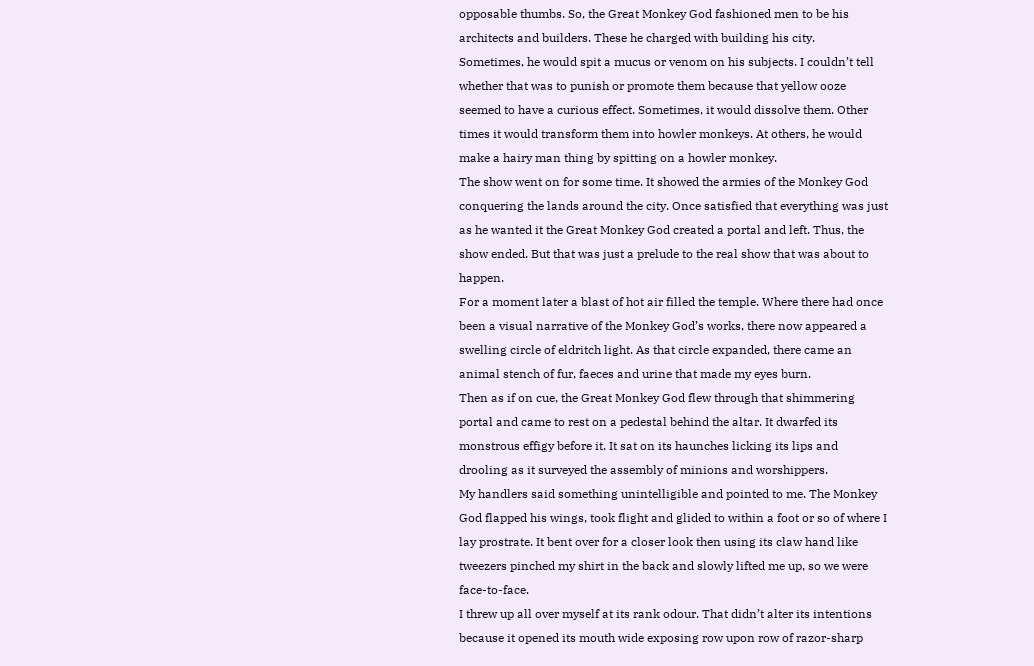opposable thumbs. So, the Great Monkey God fashioned men to be his architects and builders. These he charged with building his city.
Sometimes, he would spit a mucus or venom on his subjects. I couldn’t tell whether that was to punish or promote them because that yellow ooze seemed to have a curious effect. Sometimes, it would dissolve them. Other times it would transform them into howler monkeys. At others, he would make a hairy man thing by spitting on a howler monkey.
The show went on for some time. It showed the armies of the Monkey God conquering the lands around the city. Once satisfied that everything was just as he wanted it the Great Monkey God created a portal and left. Thus, the show ended. But that was just a prelude to the real show that was about to happen.
For a moment later a blast of hot air filled the temple. Where there had once been a visual narrative of the Monkey God’s works, there now appeared a swelling circle of eldritch light. As that circle expanded, there came an animal stench of fur, faeces and urine that made my eyes burn.
Then as if on cue, the Great Monkey God flew through that shimmering portal and came to rest on a pedestal behind the altar. It dwarfed its monstrous effigy before it. It sat on its haunches licking its lips and drooling as it surveyed the assembly of minions and worshippers.
My handlers said something unintelligible and pointed to me. The Monkey God flapped his wings, took flight and glided to within a foot or so of where I lay prostrate. It bent over for a closer look then using its claw hand like tweezers pinched my shirt in the back and slowly lifted me up, so we were face-to-face.
I threw up all over myself at its rank odour. That didn’t alter its intentions because it opened its mouth wide exposing row upon row of razor-sharp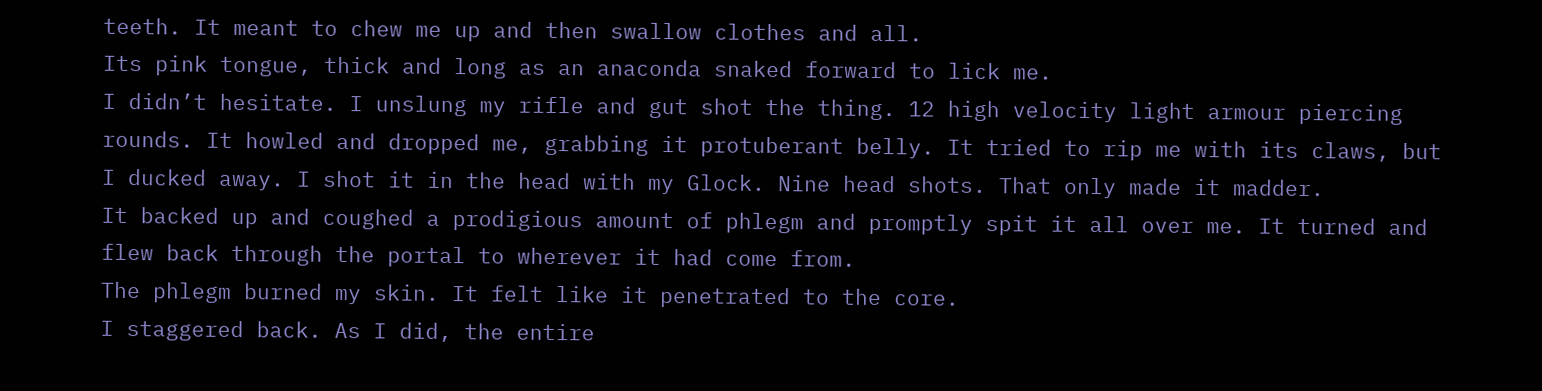teeth. It meant to chew me up and then swallow clothes and all.
Its pink tongue, thick and long as an anaconda snaked forward to lick me.
I didn’t hesitate. I unslung my rifle and gut shot the thing. 12 high velocity light armour piercing rounds. It howled and dropped me, grabbing it protuberant belly. It tried to rip me with its claws, but I ducked away. I shot it in the head with my Glock. Nine head shots. That only made it madder.
It backed up and coughed a prodigious amount of phlegm and promptly spit it all over me. It turned and flew back through the portal to wherever it had come from.
The phlegm burned my skin. It felt like it penetrated to the core.
I staggered back. As I did, the entire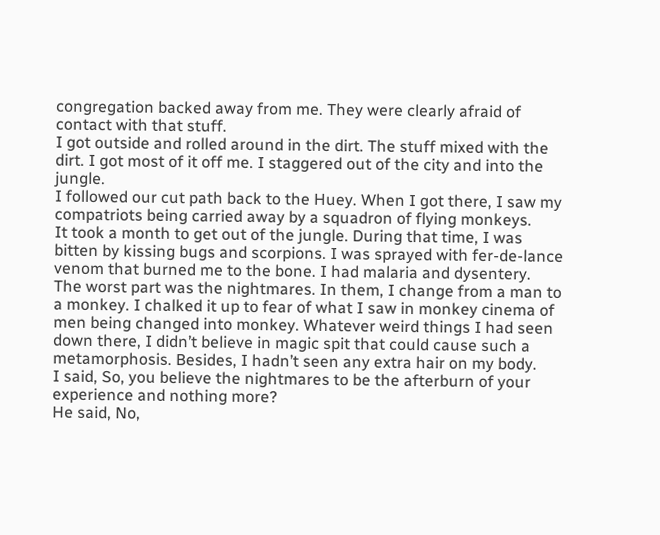congregation backed away from me. They were clearly afraid of contact with that stuff.
I got outside and rolled around in the dirt. The stuff mixed with the dirt. I got most of it off me. I staggered out of the city and into the jungle.
I followed our cut path back to the Huey. When I got there, I saw my compatriots being carried away by a squadron of flying monkeys.
It took a month to get out of the jungle. During that time, I was bitten by kissing bugs and scorpions. I was sprayed with fer-de-lance venom that burned me to the bone. I had malaria and dysentery.
The worst part was the nightmares. In them, I change from a man to a monkey. I chalked it up to fear of what I saw in monkey cinema of men being changed into monkey. Whatever weird things I had seen down there, I didn’t believe in magic spit that could cause such a metamorphosis. Besides, I hadn’t seen any extra hair on my body.
I said, So, you believe the nightmares to be the afterburn of your experience and nothing more?
He said, No,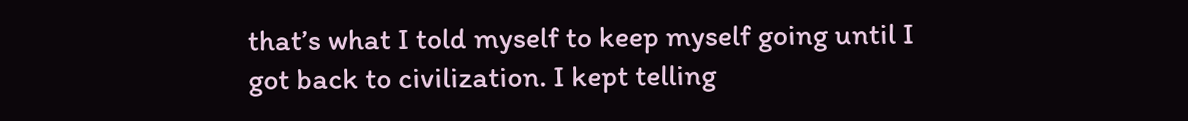that’s what I told myself to keep myself going until I got back to civilization. I kept telling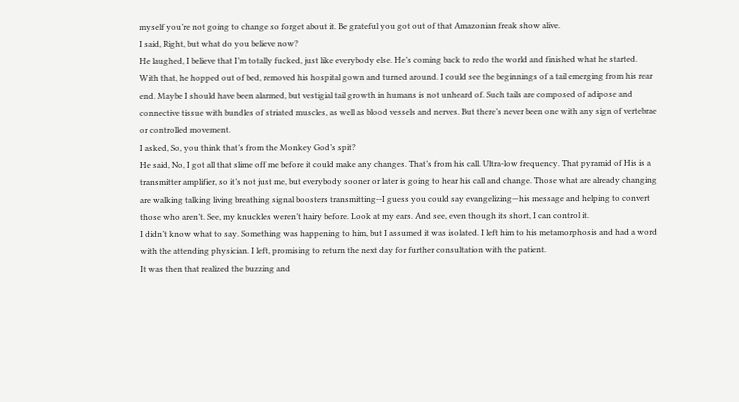myself you’re not going to change so forget about it. Be grateful you got out of that Amazonian freak show alive.
I said, Right, but what do you believe now?
He laughed, I believe that I’m totally fucked, just like everybody else. He’s coming back to redo the world and finished what he started.
With that, he hopped out of bed, removed his hospital gown and turned around. I could see the beginnings of a tail emerging from his rear end. Maybe I should have been alarmed, but vestigial tail growth in humans is not unheard of. Such tails are composed of adipose and connective tissue with bundles of striated muscles, as well as blood vessels and nerves. But there’s never been one with any sign of vertebrae or controlled movement.
I asked, So, you think that’s from the Monkey God’s spit?
He said, No, I got all that slime off me before it could make any changes. That’s from his call. Ultra-low frequency. That pyramid of His is a transmitter amplifier, so it’s not just me, but everybody sooner or later is going to hear his call and change. Those what are already changing are walking talking living breathing signal boosters transmitting--I guess you could say evangelizing—his message and helping to convert those who aren’t. See, my knuckles weren’t hairy before. Look at my ears. And see, even though its short, I can control it.
I didn’t know what to say. Something was happening to him, but I assumed it was isolated. I left him to his metamorphosis and had a word with the attending physician. I left, promising to return the next day for further consultation with the patient.
It was then that realized the buzzing and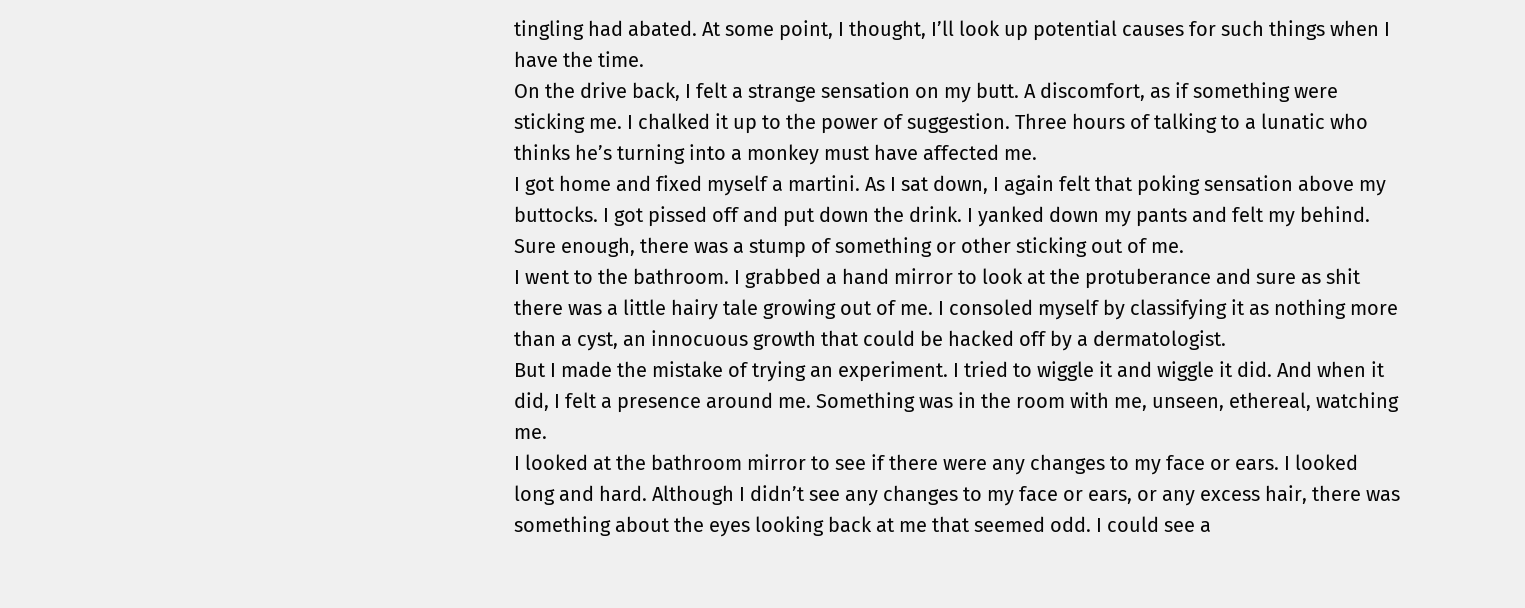tingling had abated. At some point, I thought, I’ll look up potential causes for such things when I have the time.
On the drive back, I felt a strange sensation on my butt. A discomfort, as if something were sticking me. I chalked it up to the power of suggestion. Three hours of talking to a lunatic who thinks he’s turning into a monkey must have affected me.
I got home and fixed myself a martini. As I sat down, I again felt that poking sensation above my buttocks. I got pissed off and put down the drink. I yanked down my pants and felt my behind. Sure enough, there was a stump of something or other sticking out of me.
I went to the bathroom. I grabbed a hand mirror to look at the protuberance and sure as shit there was a little hairy tale growing out of me. I consoled myself by classifying it as nothing more than a cyst, an innocuous growth that could be hacked off by a dermatologist.
But I made the mistake of trying an experiment. I tried to wiggle it and wiggle it did. And when it did, I felt a presence around me. Something was in the room with me, unseen, ethereal, watching me.
I looked at the bathroom mirror to see if there were any changes to my face or ears. I looked long and hard. Although I didn’t see any changes to my face or ears, or any excess hair, there was something about the eyes looking back at me that seemed odd. I could see a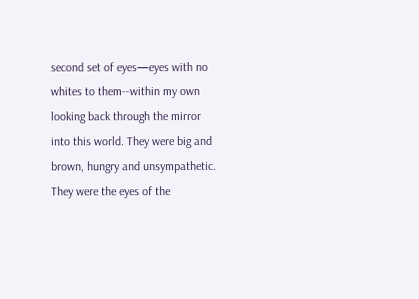second set of eyes—eyes with no whites to them--within my own looking back through the mirror into this world. They were big and brown, hungry and unsympathetic. They were the eyes of the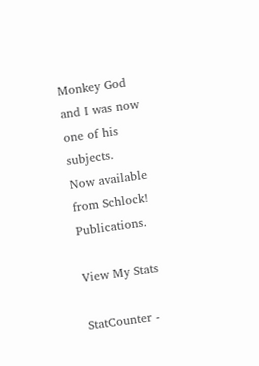Monkey God and I was now one of his subjects.
Now available from Schlock! Publications.

View My Stats

StatCounter -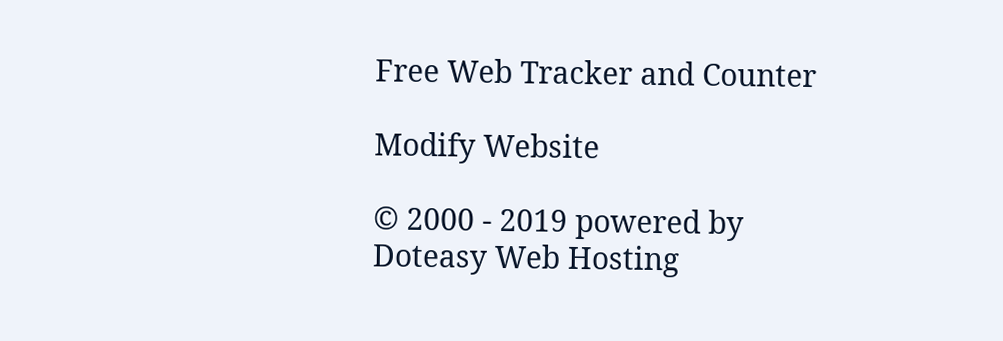Free Web Tracker and Counter

Modify Website

© 2000 - 2019 powered by
Doteasy Web Hosting